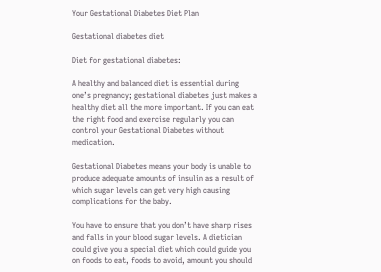Your Gestational Diabetes Diet Plan

Gestational diabetes diet

Diet for gestational diabetes:

A healthy and balanced diet is essential during one’s pregnancy; gestational diabetes just makes a healthy diet all the more important. If you can eat the right food and exercise regularly you can control your Gestational Diabetes without medication.

Gestational Diabetes means your body is unable to produce adequate amounts of insulin as a result of which sugar levels can get very high causing complications for the baby.

You have to ensure that you don’t have sharp rises and falls in your blood sugar levels. A dietician could give you a special diet which could guide you on foods to eat, foods to avoid, amount you should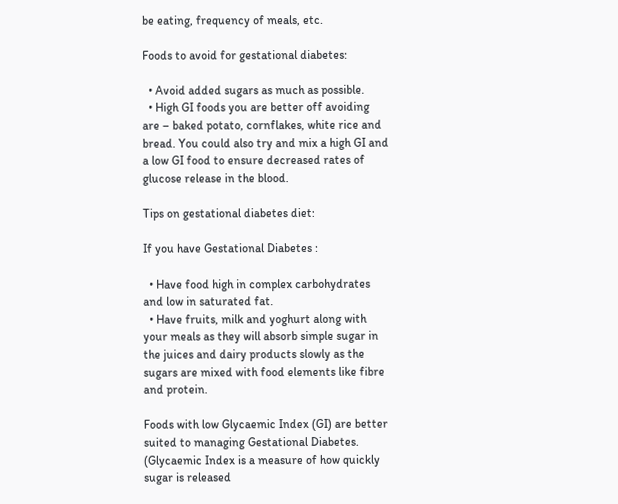be eating, frequency of meals, etc.

Foods to avoid for gestational diabetes:

  • Avoid added sugars as much as possible.
  • High GI foods you are better off avoiding are – baked potato, cornflakes, white rice and bread. You could also try and mix a high GI and a low GI food to ensure decreased rates of glucose release in the blood.

Tips on gestational diabetes diet:

If you have Gestational Diabetes :

  • Have food high in complex carbohydrates and low in saturated fat.
  • Have fruits, milk and yoghurt along with your meals as they will absorb simple sugar in the juices and dairy products slowly as the sugars are mixed with food elements like fibre and protein.

Foods with low Glycaemic Index (GI) are better suited to managing Gestational Diabetes. (Glycaemic Index is a measure of how quickly sugar is released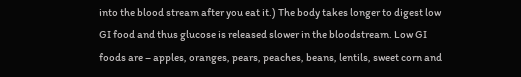into the blood stream after you eat it.) The body takes longer to digest low GI food and thus glucose is released slower in the bloodstream. Low GI foods are – apples, oranges, pears, peaches, beans, lentils, sweet corn and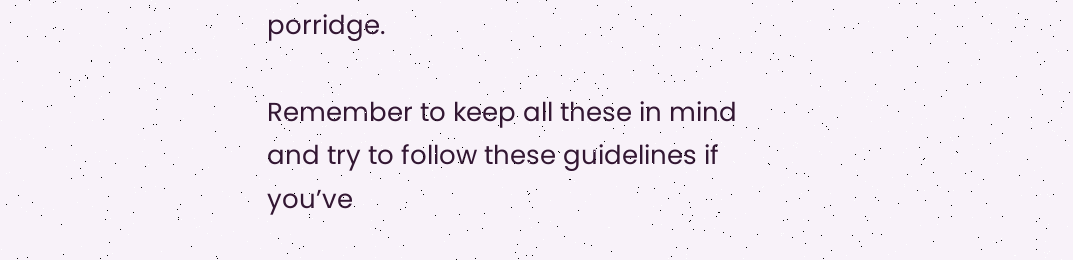porridge.

Remember to keep all these in mind and try to follow these guidelines if you’ve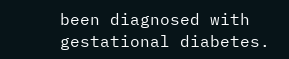been diagnosed with gestational diabetes.